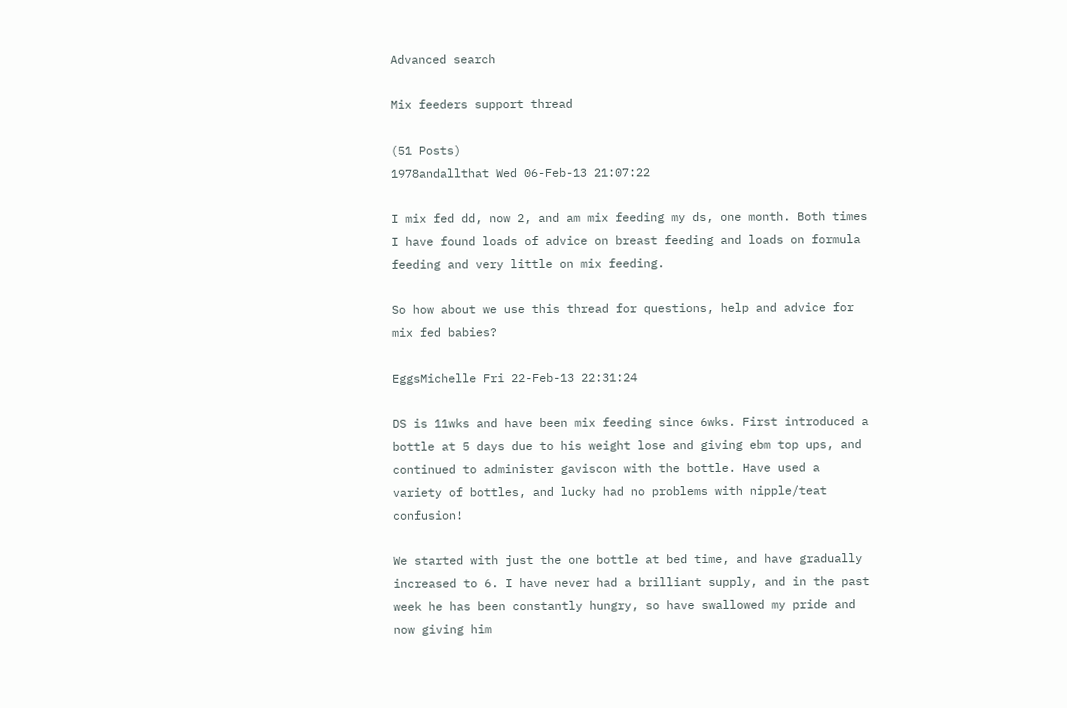Advanced search

Mix feeders support thread

(51 Posts)
1978andallthat Wed 06-Feb-13 21:07:22

I mix fed dd, now 2, and am mix feeding my ds, one month. Both times I have found loads of advice on breast feeding and loads on formula feeding and very little on mix feeding.

So how about we use this thread for questions, help and advice for mix fed babies?

EggsMichelle Fri 22-Feb-13 22:31:24

DS is 11wks and have been mix feeding since 6wks. First introduced a bottle at 5 days due to his weight lose and giving ebm top ups, and continued to administer gaviscon with the bottle. Have used a variety of bottles, and lucky had no problems with nipple/teat confusion!

We started with just the one bottle at bed time, and have gradually increased to 6. I have never had a brilliant supply, and in the past week he has been constantly hungry, so have swallowed my pride and now giving him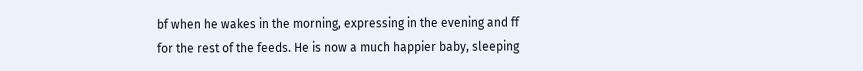bf when he wakes in the morning, expressing in the evening and ff for the rest of the feeds. He is now a much happier baby, sleeping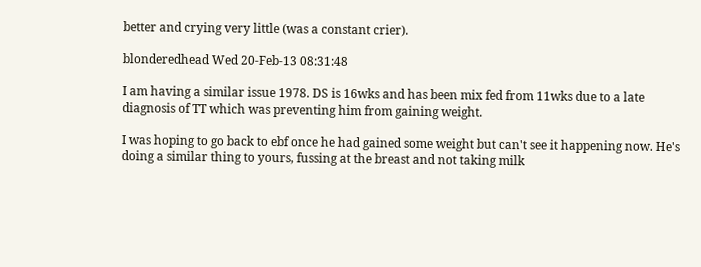better and crying very little (was a constant crier).

blonderedhead Wed 20-Feb-13 08:31:48

I am having a similar issue 1978. DS is 16wks and has been mix fed from 11wks due to a late diagnosis of TT which was preventing him from gaining weight.

I was hoping to go back to ebf once he had gained some weight but can't see it happening now. He's doing a similar thing to yours, fussing at the breast and not taking milk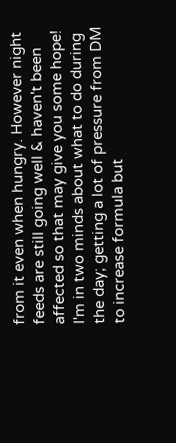from it even when hungry. However night feeds are still going well & haven't been affected so that may give you some hope! I'm in two minds about what to do during the day; getting a lot of pressure from DM to increase formula but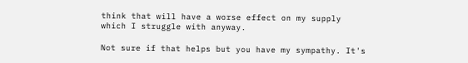think that will have a worse effect on my supply which I struggle with anyway.

Not sure if that helps but you have my sympathy. It's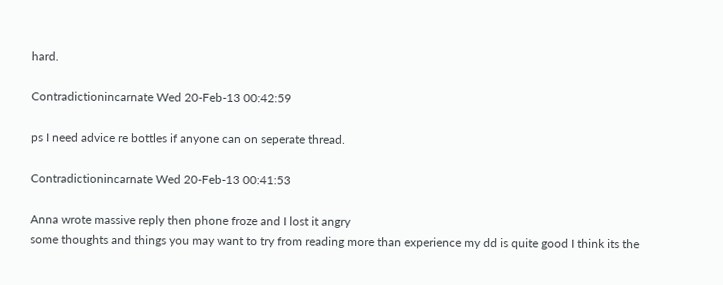hard.

Contradictionincarnate Wed 20-Feb-13 00:42:59

ps I need advice re bottles if anyone can on seperate thread.

Contradictionincarnate Wed 20-Feb-13 00:41:53

Anna wrote massive reply then phone froze and I lost it angry
some thoughts and things you may want to try from reading more than experience my dd is quite good I think its the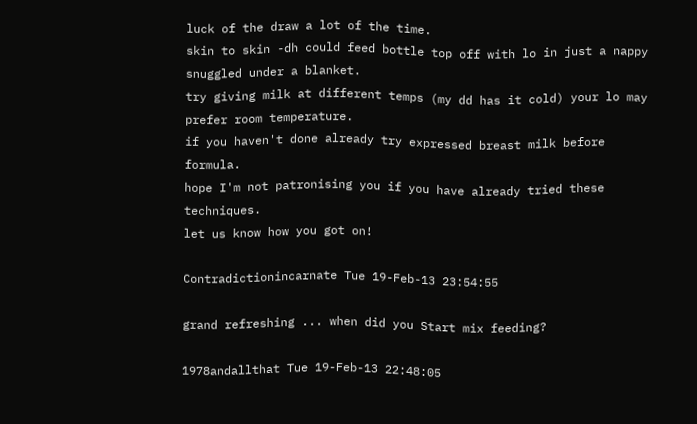luck of the draw a lot of the time.
skin to skin -dh could feed bottle top off with lo in just a nappy snuggled under a blanket.
try giving milk at different temps (my dd has it cold) your lo may prefer room temperature.
if you haven't done already try expressed breast milk before formula.
hope I'm not patronising you if you have already tried these techniques.
let us know how you got on!

Contradictionincarnate Tue 19-Feb-13 23:54:55

grand refreshing ... when did you Start mix feeding?

1978andallthat Tue 19-Feb-13 22:48:05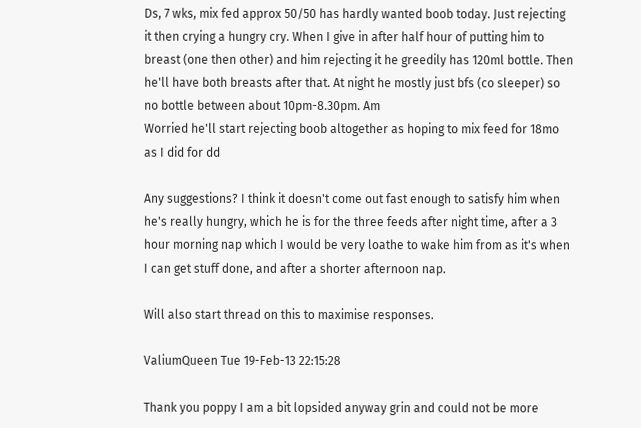Ds, 7 wks, mix fed approx 50/50 has hardly wanted boob today. Just rejecting it then crying a hungry cry. When I give in after half hour of putting him to breast (one then other) and him rejecting it he greedily has 120ml bottle. Then he'll have both breasts after that. At night he mostly just bfs (co sleeper) so no bottle between about 10pm-8.30pm. Am
Worried he'll start rejecting boob altogether as hoping to mix feed for 18mo as I did for dd

Any suggestions? I think it doesn't come out fast enough to satisfy him when he's really hungry, which he is for the three feeds after night time, after a 3 hour morning nap which I would be very loathe to wake him from as it's when I can get stuff done, and after a shorter afternoon nap.

Will also start thread on this to maximise responses.

ValiumQueen Tue 19-Feb-13 22:15:28

Thank you poppy I am a bit lopsided anyway grin and could not be more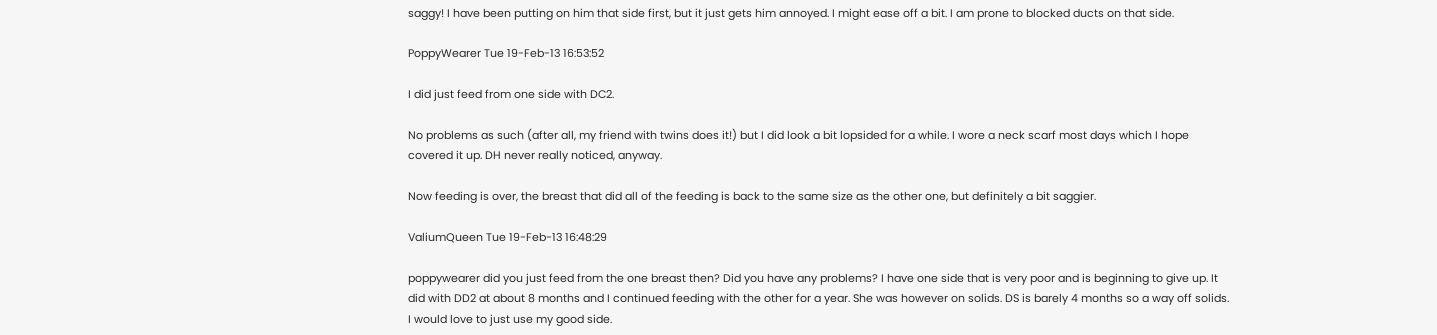saggy! I have been putting on him that side first, but it just gets him annoyed. I might ease off a bit. I am prone to blocked ducts on that side.

PoppyWearer Tue 19-Feb-13 16:53:52

I did just feed from one side with DC2.

No problems as such (after all, my friend with twins does it!) but I did look a bit lopsided for a while. I wore a neck scarf most days which I hope covered it up. DH never really noticed, anyway.

Now feeding is over, the breast that did all of the feeding is back to the same size as the other one, but definitely a bit saggier.

ValiumQueen Tue 19-Feb-13 16:48:29

poppywearer did you just feed from the one breast then? Did you have any problems? I have one side that is very poor and is beginning to give up. It did with DD2 at about 8 months and I continued feeding with the other for a year. She was however on solids. DS is barely 4 months so a way off solids. I would love to just use my good side.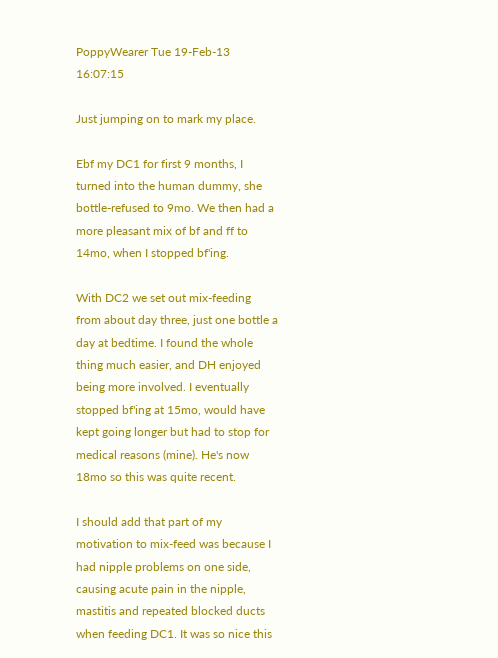PoppyWearer Tue 19-Feb-13 16:07:15

Just jumping on to mark my place.

Ebf my DC1 for first 9 months, I turned into the human dummy, she bottle-refused to 9mo. We then had a more pleasant mix of bf and ff to 14mo, when I stopped bf'ing.

With DC2 we set out mix-feeding from about day three, just one bottle a day at bedtime. I found the whole thing much easier, and DH enjoyed being more involved. I eventually stopped bf'ing at 15mo, would have kept going longer but had to stop for medical reasons (mine). He's now 18mo so this was quite recent.

I should add that part of my motivation to mix-feed was because I had nipple problems on one side, causing acute pain in the nipple, mastitis and repeated blocked ducts when feeding DC1. It was so nice this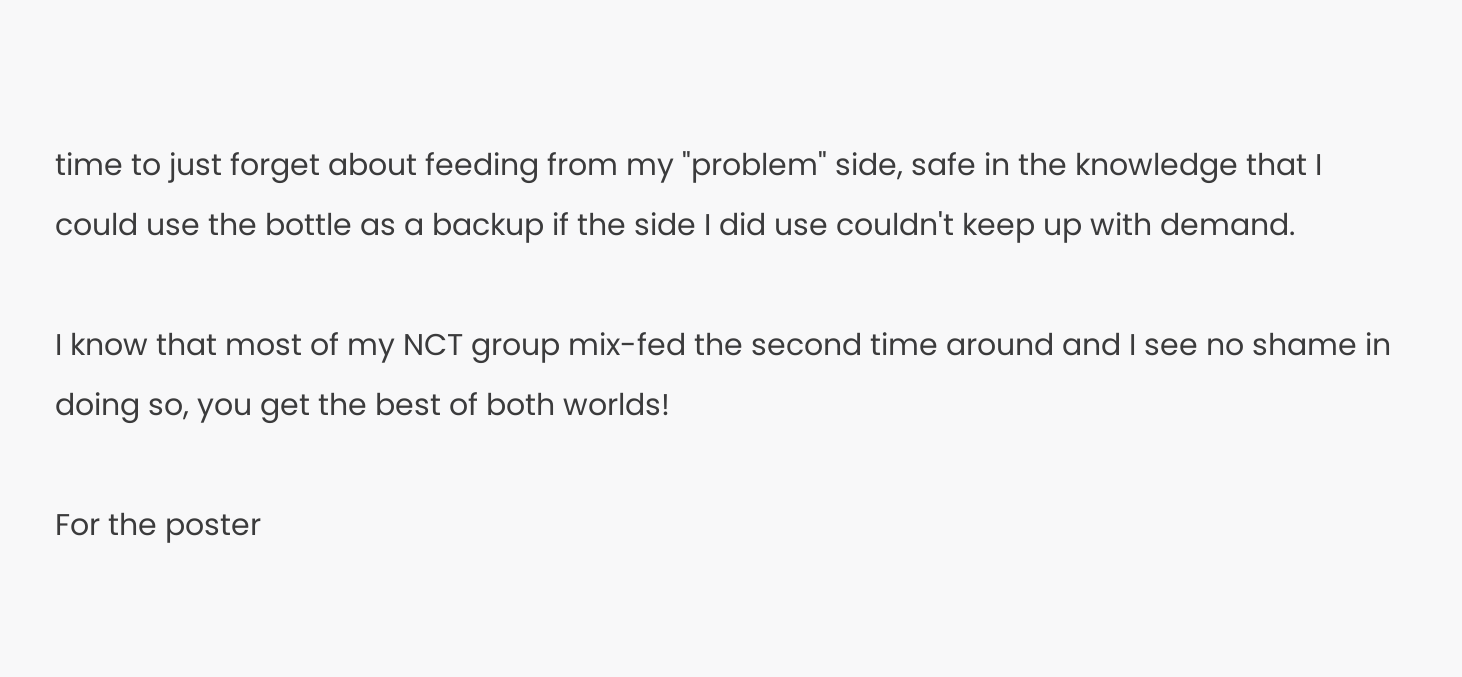time to just forget about feeding from my "problem" side, safe in the knowledge that I could use the bottle as a backup if the side I did use couldn't keep up with demand.

I know that most of my NCT group mix-fed the second time around and I see no shame in doing so, you get the best of both worlds!

For the poster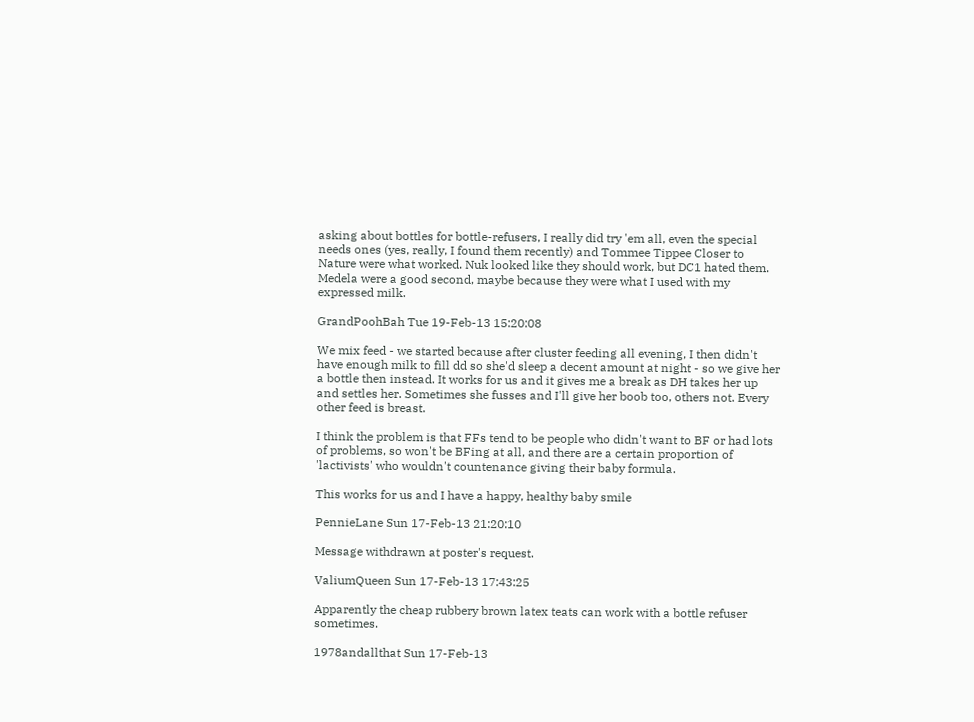asking about bottles for bottle-refusers, I really did try 'em all, even the special needs ones (yes, really, I found them recently) and Tommee Tippee Closer to Nature were what worked. Nuk looked like they should work, but DC1 hated them. Medela were a good second, maybe because they were what I used with my expressed milk.

GrandPoohBah Tue 19-Feb-13 15:20:08

We mix feed - we started because after cluster feeding all evening, I then didn't have enough milk to fill dd so she'd sleep a decent amount at night - so we give her a bottle then instead. It works for us and it gives me a break as DH takes her up and settles her. Sometimes she fusses and I'll give her boob too, others not. Every other feed is breast.

I think the problem is that FFs tend to be people who didn't want to BF or had lots of problems, so won't be BFing at all, and there are a certain proportion of 'lactivists' who wouldn't countenance giving their baby formula.

This works for us and I have a happy, healthy baby smile

PennieLane Sun 17-Feb-13 21:20:10

Message withdrawn at poster's request.

ValiumQueen Sun 17-Feb-13 17:43:25

Apparently the cheap rubbery brown latex teats can work with a bottle refuser sometimes.

1978andallthat Sun 17-Feb-13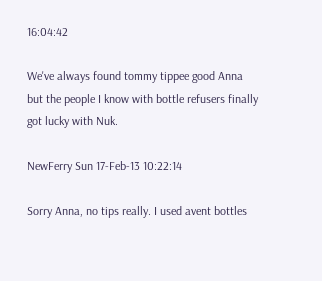16:04:42

We've always found tommy tippee good Anna but the people I know with bottle refusers finally got lucky with Nuk.

NewFerry Sun 17-Feb-13 10:22:14

Sorry Anna, no tips really. I used avent bottles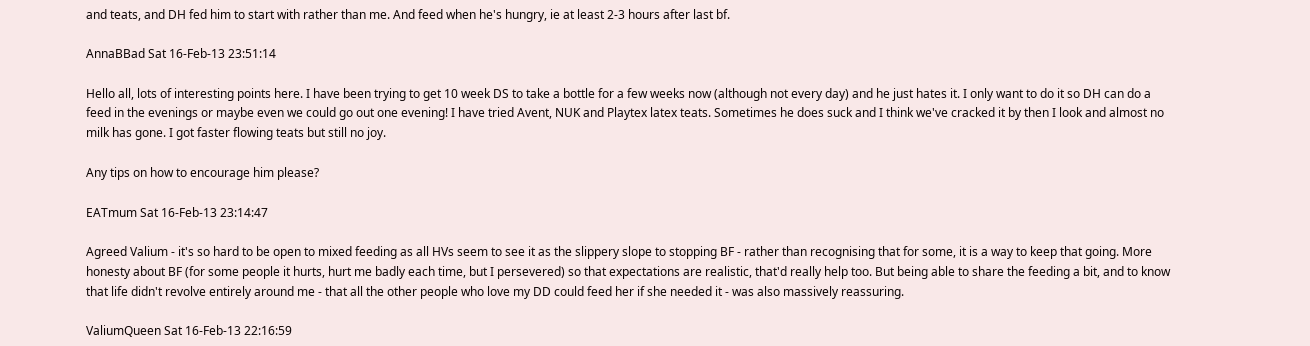and teats, and DH fed him to start with rather than me. And feed when he's hungry, ie at least 2-3 hours after last bf.

AnnaBBad Sat 16-Feb-13 23:51:14

Hello all, lots of interesting points here. I have been trying to get 10 week DS to take a bottle for a few weeks now (although not every day) and he just hates it. I only want to do it so DH can do a feed in the evenings or maybe even we could go out one evening! I have tried Avent, NUK and Playtex latex teats. Sometimes he does suck and I think we've cracked it by then I look and almost no milk has gone. I got faster flowing teats but still no joy.

Any tips on how to encourage him please?

EATmum Sat 16-Feb-13 23:14:47

Agreed Valium - it's so hard to be open to mixed feeding as all HVs seem to see it as the slippery slope to stopping BF - rather than recognising that for some, it is a way to keep that going. More honesty about BF (for some people it hurts, hurt me badly each time, but I persevered) so that expectations are realistic, that'd really help too. But being able to share the feeding a bit, and to know that life didn't revolve entirely around me - that all the other people who love my DD could feed her if she needed it - was also massively reassuring.

ValiumQueen Sat 16-Feb-13 22:16:59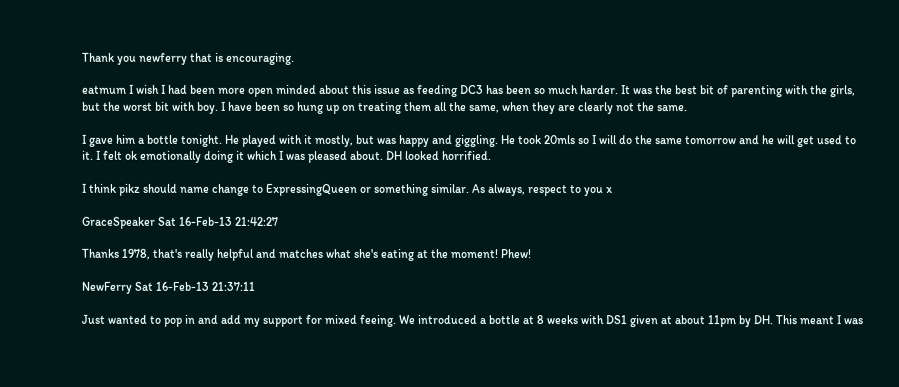Thank you newferry that is encouraging.

eatmum I wish I had been more open minded about this issue as feeding DC3 has been so much harder. It was the best bit of parenting with the girls, but the worst bit with boy. I have been so hung up on treating them all the same, when they are clearly not the same.

I gave him a bottle tonight. He played with it mostly, but was happy and giggling. He took 20mls so I will do the same tomorrow and he will get used to it. I felt ok emotionally doing it which I was pleased about. DH looked horrified.

I think pikz should name change to ExpressingQueen or something similar. As always, respect to you x

GraceSpeaker Sat 16-Feb-13 21:42:27

Thanks 1978, that's really helpful and matches what she's eating at the moment! Phew!

NewFerry Sat 16-Feb-13 21:37:11

Just wanted to pop in and add my support for mixed feeing. We introduced a bottle at 8 weeks with DS1 given at about 11pm by DH. This meant I was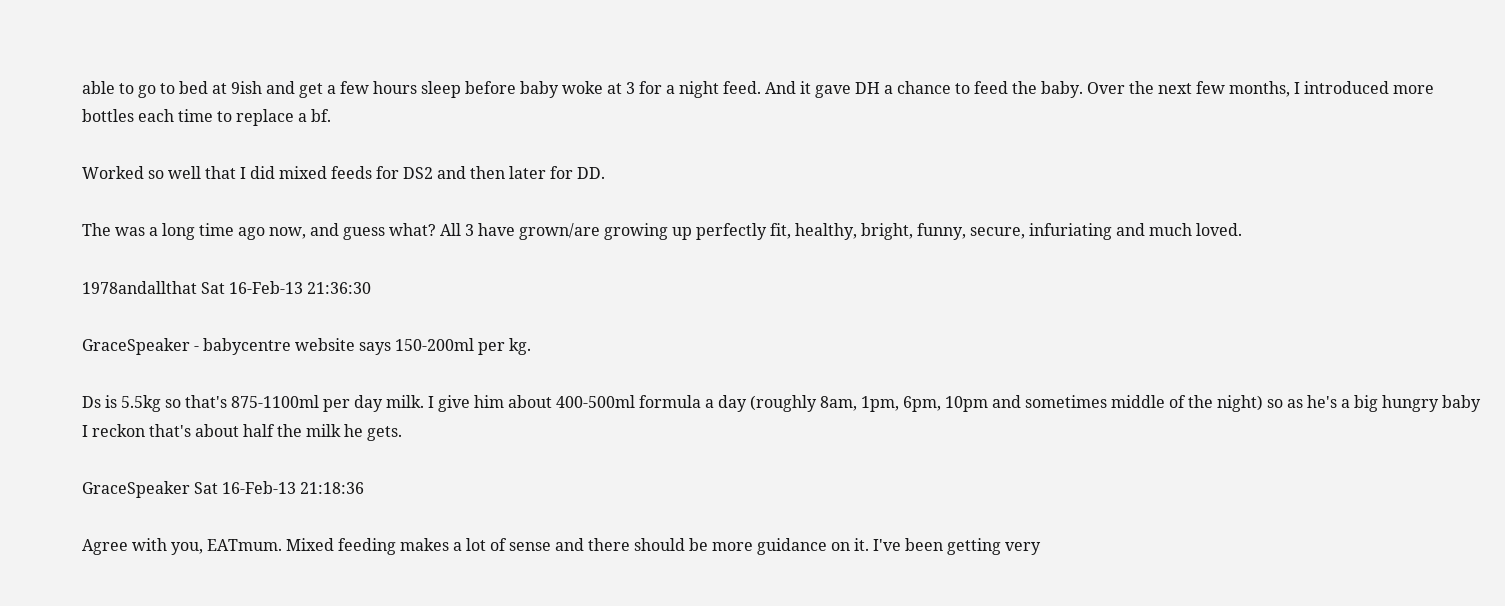able to go to bed at 9ish and get a few hours sleep before baby woke at 3 for a night feed. And it gave DH a chance to feed the baby. Over the next few months, I introduced more bottles each time to replace a bf.

Worked so well that I did mixed feeds for DS2 and then later for DD.

The was a long time ago now, and guess what? All 3 have grown/are growing up perfectly fit, healthy, bright, funny, secure, infuriating and much loved.

1978andallthat Sat 16-Feb-13 21:36:30

GraceSpeaker - babycentre website says 150-200ml per kg.

Ds is 5.5kg so that's 875-1100ml per day milk. I give him about 400-500ml formula a day (roughly 8am, 1pm, 6pm, 10pm and sometimes middle of the night) so as he's a big hungry baby I reckon that's about half the milk he gets.

GraceSpeaker Sat 16-Feb-13 21:18:36

Agree with you, EATmum. Mixed feeding makes a lot of sense and there should be more guidance on it. I've been getting very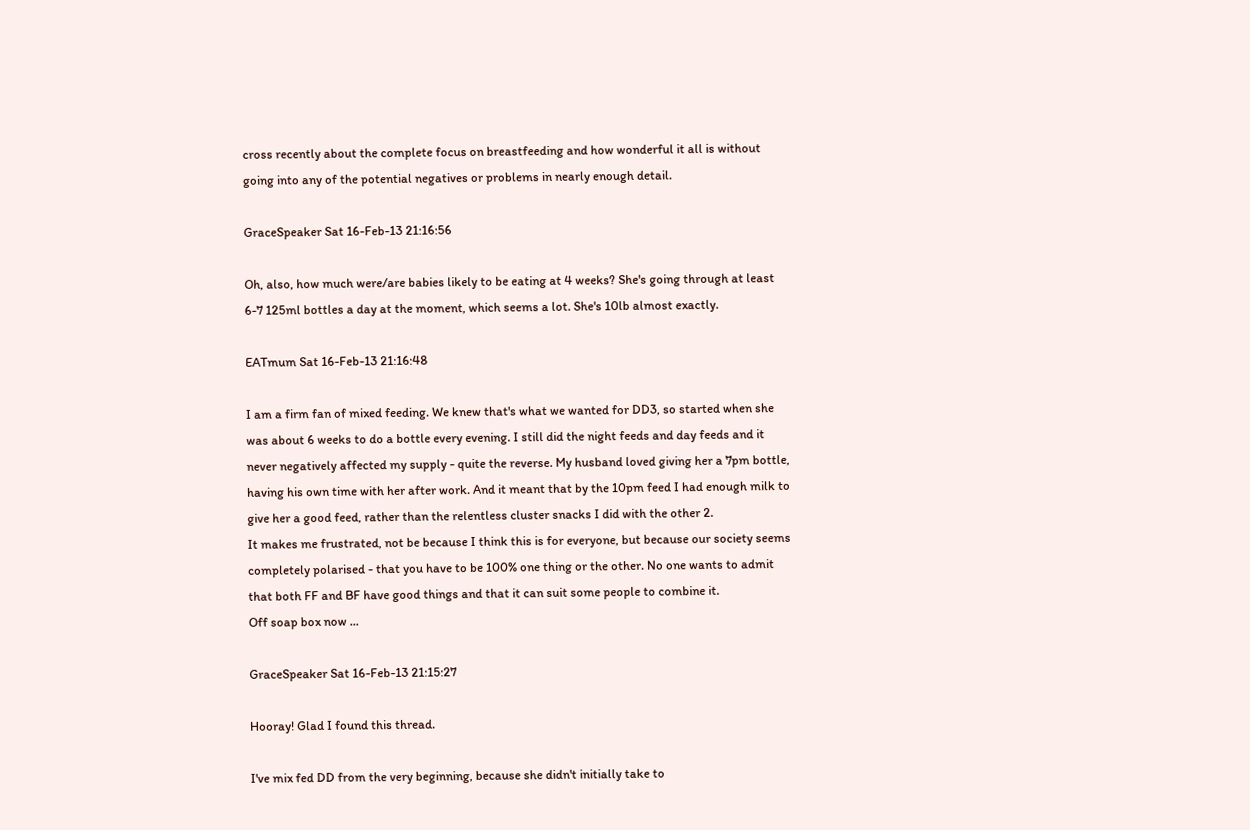cross recently about the complete focus on breastfeeding and how wonderful it all is without going into any of the potential negatives or problems in nearly enough detail.

GraceSpeaker Sat 16-Feb-13 21:16:56

Oh, also, how much were/are babies likely to be eating at 4 weeks? She's going through at least 6-7 125ml bottles a day at the moment, which seems a lot. She's 10lb almost exactly.

EATmum Sat 16-Feb-13 21:16:48

I am a firm fan of mixed feeding. We knew that's what we wanted for DD3, so started when she was about 6 weeks to do a bottle every evening. I still did the night feeds and day feeds and it never negatively affected my supply - quite the reverse. My husband loved giving her a 7pm bottle, having his own time with her after work. And it meant that by the 10pm feed I had enough milk to give her a good feed, rather than the relentless cluster snacks I did with the other 2.
It makes me frustrated, not be because I think this is for everyone, but because our society seems completely polarised - that you have to be 100% one thing or the other. No one wants to admit that both FF and BF have good things and that it can suit some people to combine it.
Off soap box now ...

GraceSpeaker Sat 16-Feb-13 21:15:27

Hooray! Glad I found this thread.

I've mix fed DD from the very beginning, because she didn't initially take to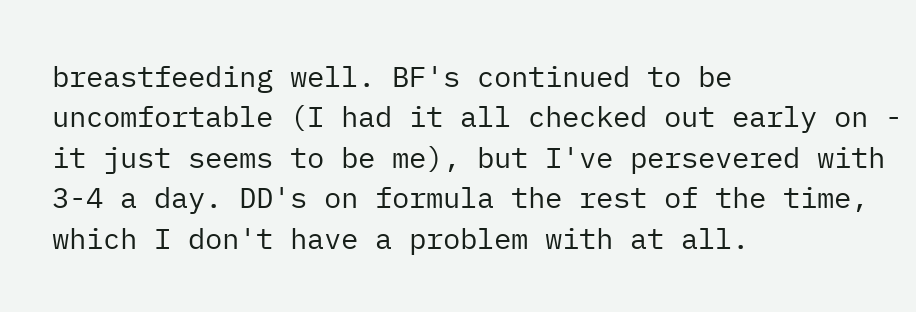breastfeeding well. BF's continued to be uncomfortable (I had it all checked out early on - it just seems to be me), but I've persevered with 3-4 a day. DD's on formula the rest of the time, which I don't have a problem with at all.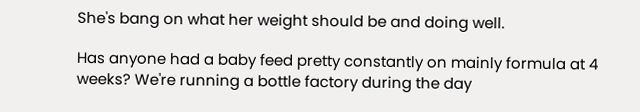She's bang on what her weight should be and doing well.

Has anyone had a baby feed pretty constantly on mainly formula at 4 weeks? We're running a bottle factory during the day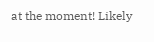at the moment! Likely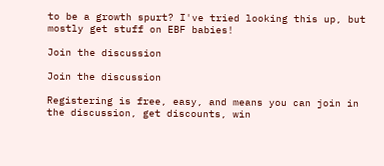to be a growth spurt? I've tried looking this up, but mostly get stuff on EBF babies!

Join the discussion

Join the discussion

Registering is free, easy, and means you can join in the discussion, get discounts, win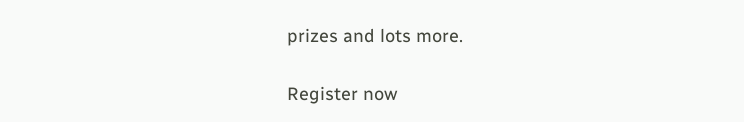prizes and lots more.

Register now